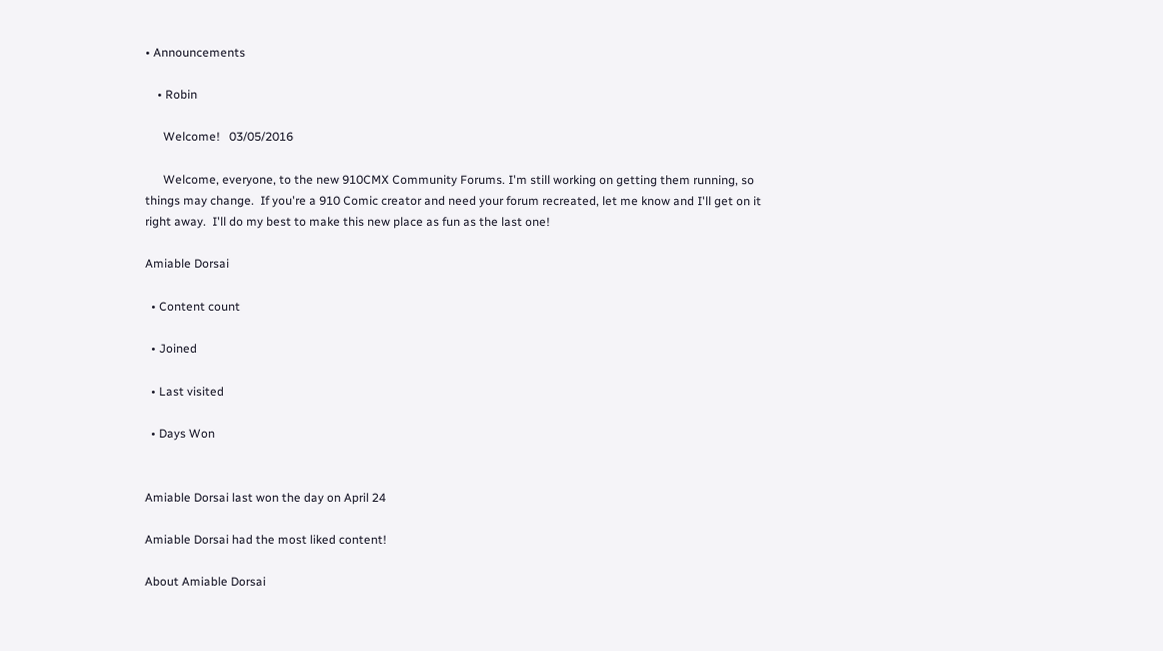• Announcements

    • Robin

      Welcome!   03/05/2016

      Welcome, everyone, to the new 910CMX Community Forums. I'm still working on getting them running, so things may change.  If you're a 910 Comic creator and need your forum recreated, let me know and I'll get on it right away.  I'll do my best to make this new place as fun as the last one!

Amiable Dorsai

  • Content count

  • Joined

  • Last visited

  • Days Won


Amiable Dorsai last won the day on April 24

Amiable Dorsai had the most liked content!

About Amiable Dorsai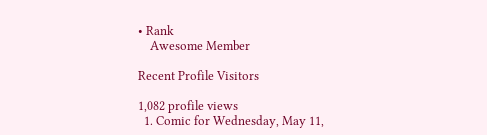• Rank
    Awesome Member

Recent Profile Visitors

1,082 profile views
  1. Comic for Wednesday, May 11,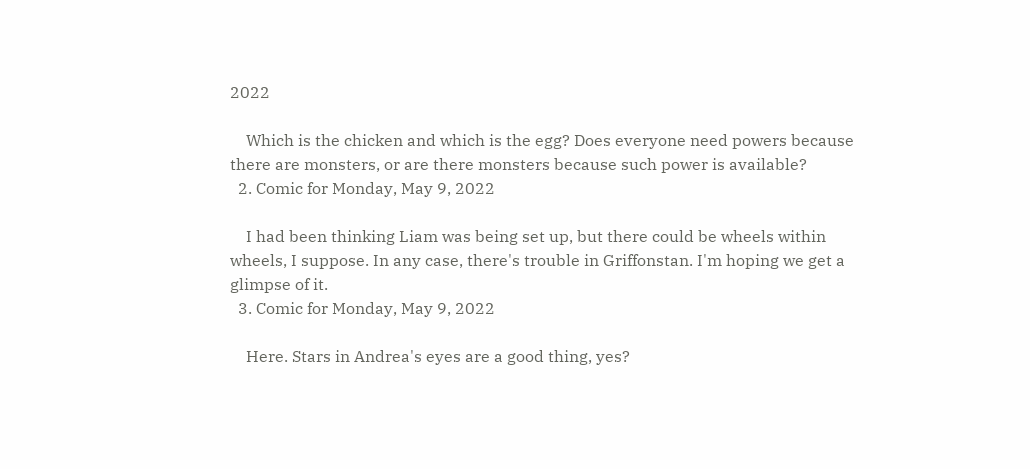2022

    Which is the chicken and which is the egg? Does everyone need powers because there are monsters, or are there monsters because such power is available?
  2. Comic for Monday, May 9, 2022

    I had been thinking Liam was being set up, but there could be wheels within wheels, I suppose. In any case, there's trouble in Griffonstan. I'm hoping we get a glimpse of it.
  3. Comic for Monday, May 9, 2022

    Here. Stars in Andrea's eyes are a good thing, yes?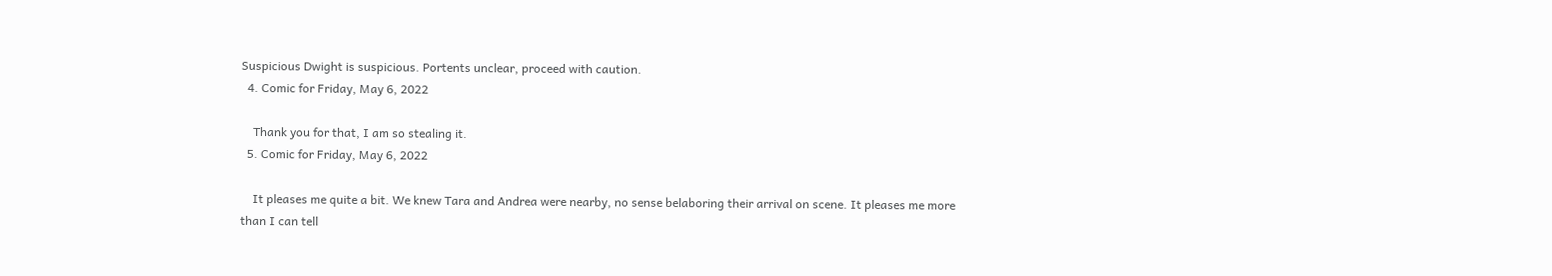Suspicious Dwight is suspicious. Portents unclear, proceed with caution.
  4. Comic for Friday, May 6, 2022

    Thank you for that, I am so stealing it.
  5. Comic for Friday, May 6, 2022

    It pleases me quite a bit. We knew Tara and Andrea were nearby, no sense belaboring their arrival on scene. It pleases me more than I can tell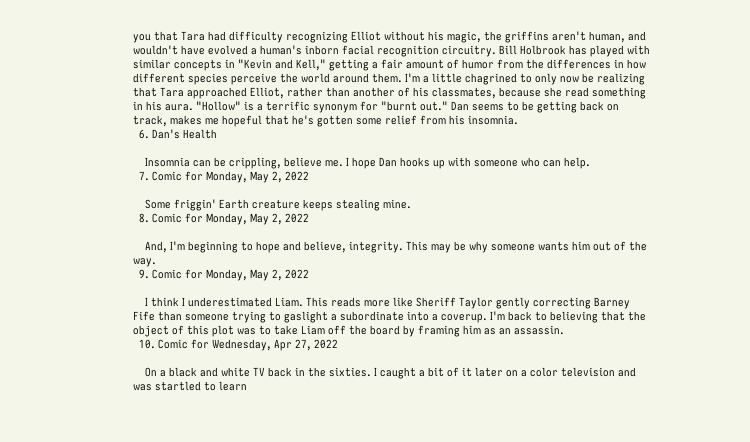you that Tara had difficulty recognizing Elliot without his magic, the griffins aren't human, and wouldn't have evolved a human's inborn facial recognition circuitry. Bill Holbrook has played with similar concepts in "Kevin and Kell," getting a fair amount of humor from the differences in how different species perceive the world around them. I'm a little chagrined to only now be realizing that Tara approached Elliot, rather than another of his classmates, because she read something in his aura. "Hollow" is a terrific synonym for "burnt out." Dan seems to be getting back on track, makes me hopeful that he's gotten some relief from his insomnia.
  6. Dan's Health

    Insomnia can be crippling, believe me. I hope Dan hooks up with someone who can help.
  7. Comic for Monday, May 2, 2022

    Some friggin' Earth creature keeps stealing mine.
  8. Comic for Monday, May 2, 2022

    And, I'm beginning to hope and believe, integrity. This may be why someone wants him out of the way.
  9. Comic for Monday, May 2, 2022

    I think I underestimated Liam. This reads more like Sheriff Taylor gently correcting Barney Fife than someone trying to gaslight a subordinate into a coverup. I'm back to believing that the object of this plot was to take Liam off the board by framing him as an assassin.
  10. Comic for Wednesday, Apr 27, 2022

    On a black and white TV back in the sixties. I caught a bit of it later on a color television and was startled to learn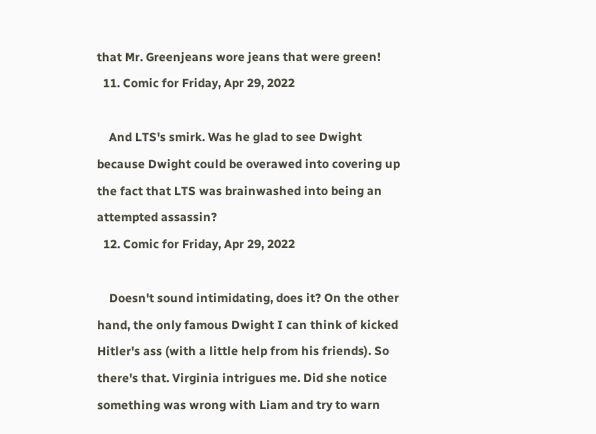that Mr. Greenjeans wore jeans that were green!
  11. Comic for Friday, Apr 29, 2022

    And LTS's smirk. Was he glad to see Dwight because Dwight could be overawed into covering up the fact that LTS was brainwashed into being an attempted assassin?
  12. Comic for Friday, Apr 29, 2022

    Doesn't sound intimidating, does it? On the other hand, the only famous Dwight I can think of kicked Hitler's ass (with a little help from his friends). So there's that. Virginia intrigues me. Did she notice something was wrong with Liam and try to warn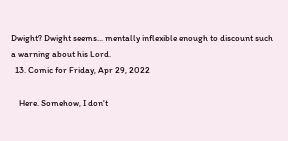Dwight? Dwight seems... mentally inflexible enough to discount such a warning about his Lord.
  13. Comic for Friday, Apr 29, 2022

    Here. Somehow, I don't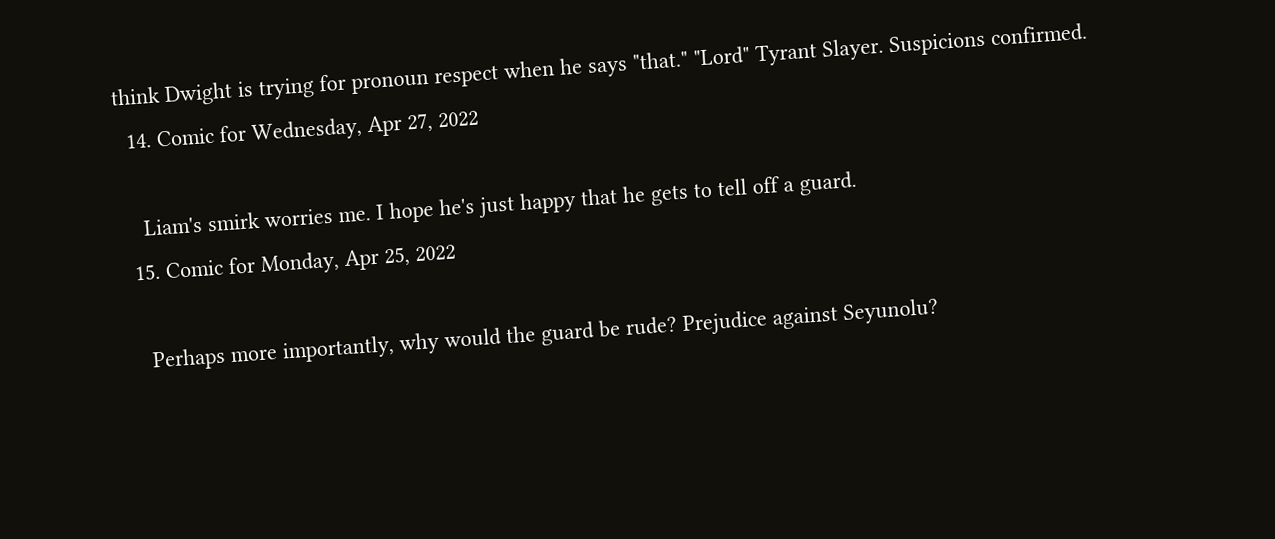think Dwight is trying for pronoun respect when he says "that." "Lord" Tyrant Slayer. Suspicions confirmed.
  14. Comic for Wednesday, Apr 27, 2022

    Liam's smirk worries me. I hope he's just happy that he gets to tell off a guard.
  15. Comic for Monday, Apr 25, 2022

    Perhaps more importantly, why would the guard be rude? Prejudice against Seyunolu?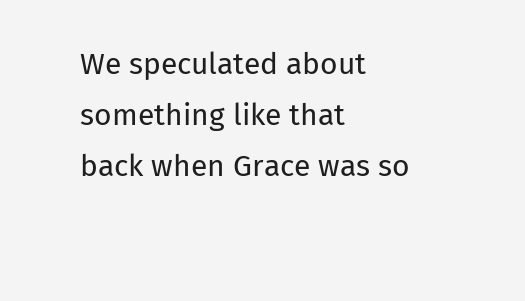We speculated about something like that back when Grace was so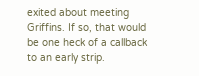exited about meeting Griffins. If so, that would be one heck of a callback to an early strip.